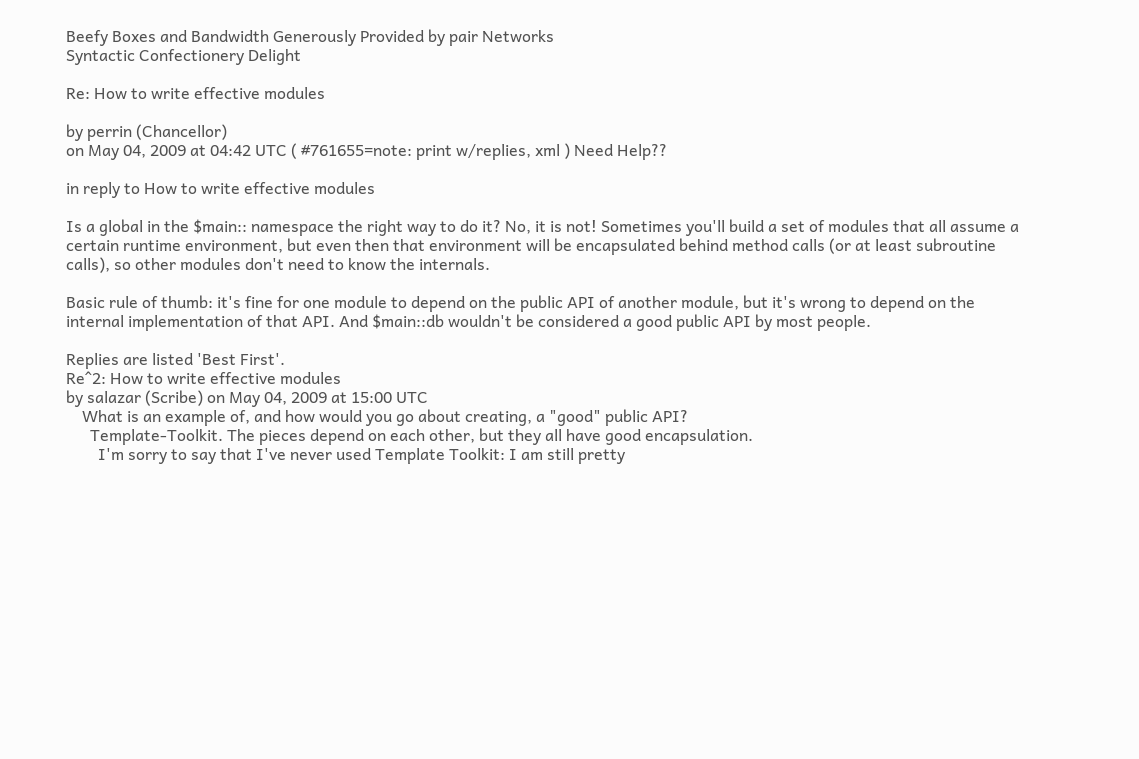Beefy Boxes and Bandwidth Generously Provided by pair Networks
Syntactic Confectionery Delight

Re: How to write effective modules

by perrin (Chancellor)
on May 04, 2009 at 04:42 UTC ( #761655=note: print w/replies, xml ) Need Help??

in reply to How to write effective modules

Is a global in the $main:: namespace the right way to do it? No, it is not! Sometimes you'll build a set of modules that all assume a certain runtime environment, but even then that environment will be encapsulated behind method calls (or at least subroutine calls), so other modules don't need to know the internals.

Basic rule of thumb: it's fine for one module to depend on the public API of another module, but it's wrong to depend on the internal implementation of that API. And $main::db wouldn't be considered a good public API by most people.

Replies are listed 'Best First'.
Re^2: How to write effective modules
by salazar (Scribe) on May 04, 2009 at 15:00 UTC
    What is an example of, and how would you go about creating, a "good" public API?
      Template-Toolkit. The pieces depend on each other, but they all have good encapsulation.
        I'm sorry to say that I've never used Template Toolkit: I am still pretty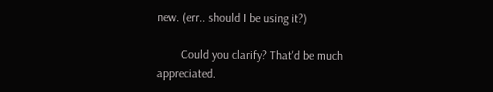new. (err.. should I be using it?)

        Could you clarify? That'd be much appreciated.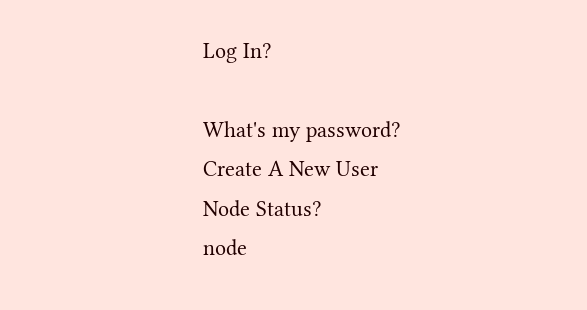Log In?

What's my password?
Create A New User
Node Status?
node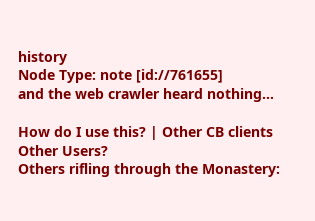history
Node Type: note [id://761655]
and the web crawler heard nothing...

How do I use this? | Other CB clients
Other Users?
Others rifling through the Monastery: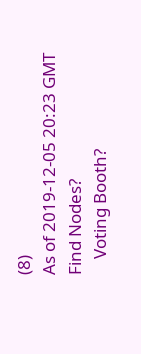(8)
As of 2019-12-05 20:23 GMT
Find Nodes?
    Voting Booth?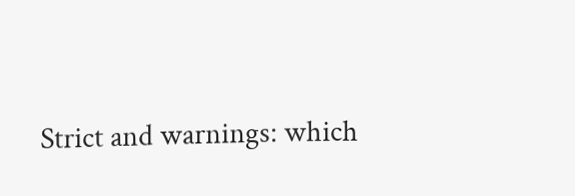Strict and warnings: which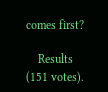comes first?

    Results (151 votes).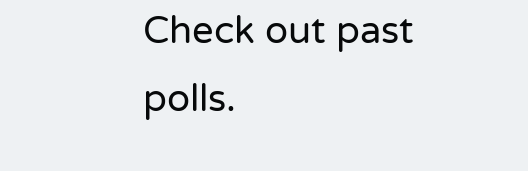Check out past polls.